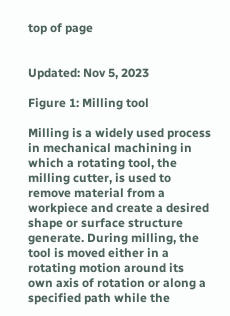top of page


Updated: Nov 5, 2023

Figure 1: Milling tool

Milling is a widely used process in mechanical machining in which a rotating tool, the milling cutter, is used to remove material from a workpiece and create a desired shape or surface structure generate. During milling, the tool is moved either in a rotating motion around its own axis of rotation or along a specified path while the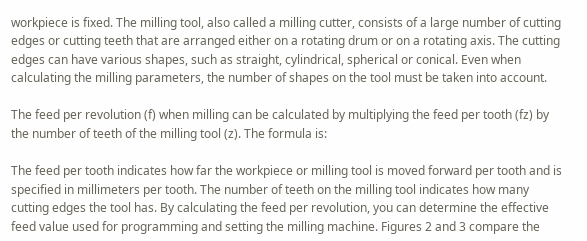workpiece is fixed. The milling tool, also called a milling cutter, consists of a large number of cutting edges or cutting teeth that are arranged either on a rotating drum or on a rotating axis. The cutting edges can have various shapes, such as straight, cylindrical, spherical or conical. Even when calculating the milling parameters, the number of shapes on the tool must be taken into account.

The feed per revolution (f) when milling can be calculated by multiplying the feed per tooth (fz) by the number of teeth of the milling tool (z). The formula is:

The feed per tooth indicates how far the workpiece or milling tool is moved forward per tooth and is specified in millimeters per tooth. The number of teeth on the milling tool indicates how many cutting edges the tool has. By calculating the feed per revolution, you can determine the effective feed value used for programming and setting the milling machine. Figures 2 and 3 compare the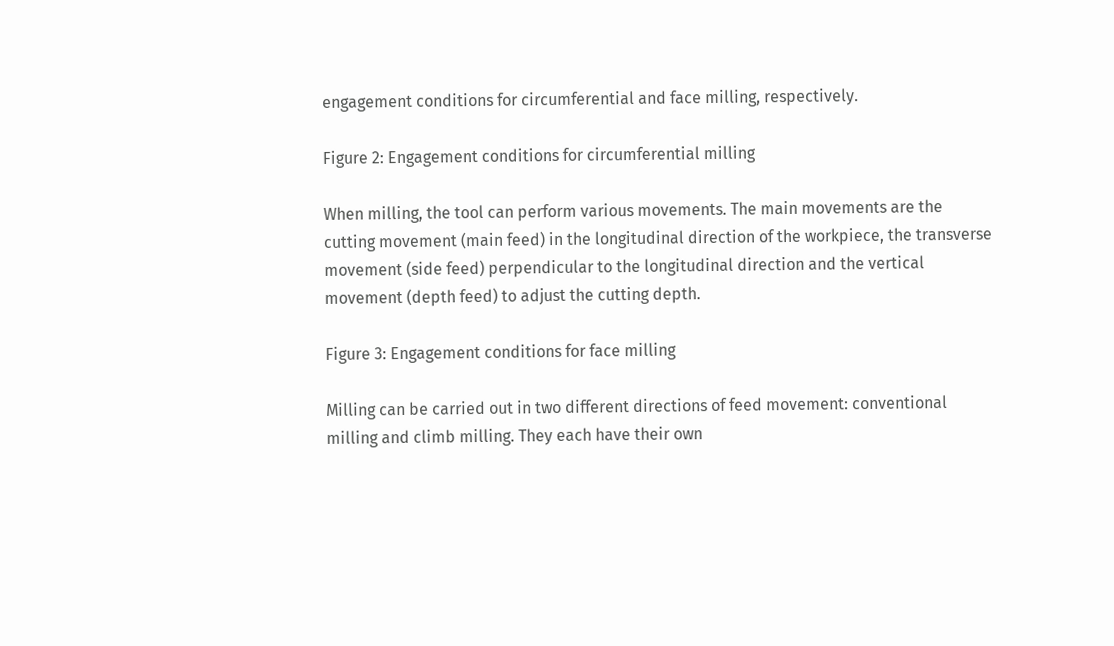engagement conditions for circumferential and face milling, respectively.

Figure 2: Engagement conditions for circumferential milling

When milling, the tool can perform various movements. The main movements are the cutting movement (main feed) in the longitudinal direction of the workpiece, the transverse movement (side feed) perpendicular to the longitudinal direction and the vertical movement (depth feed) to adjust the cutting depth.

Figure 3: Engagement conditions for face milling

Milling can be carried out in two different directions of feed movement: conventional milling and climb milling. They each have their own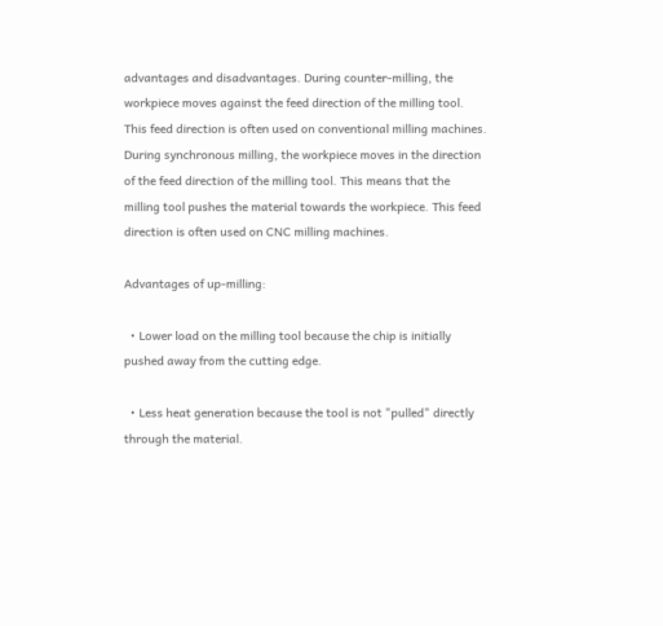advantages and disadvantages. During counter-milling, the workpiece moves against the feed direction of the milling tool. This feed direction is often used on conventional milling machines. During synchronous milling, the workpiece moves in the direction of the feed direction of the milling tool. This means that the milling tool pushes the material towards the workpiece. This feed direction is often used on CNC milling machines.

Advantages of up-milling:

  • Lower load on the milling tool because the chip is initially pushed away from the cutting edge.

  • Less heat generation because the tool is not "pulled" directly through the material.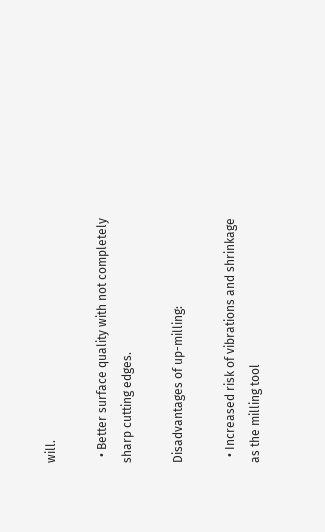will.

  • Better surface quality with not completely sharp cutting edges.

Disadvantages of up-milling:

  • Increased risk of vibrations and shrinkage as the milling tool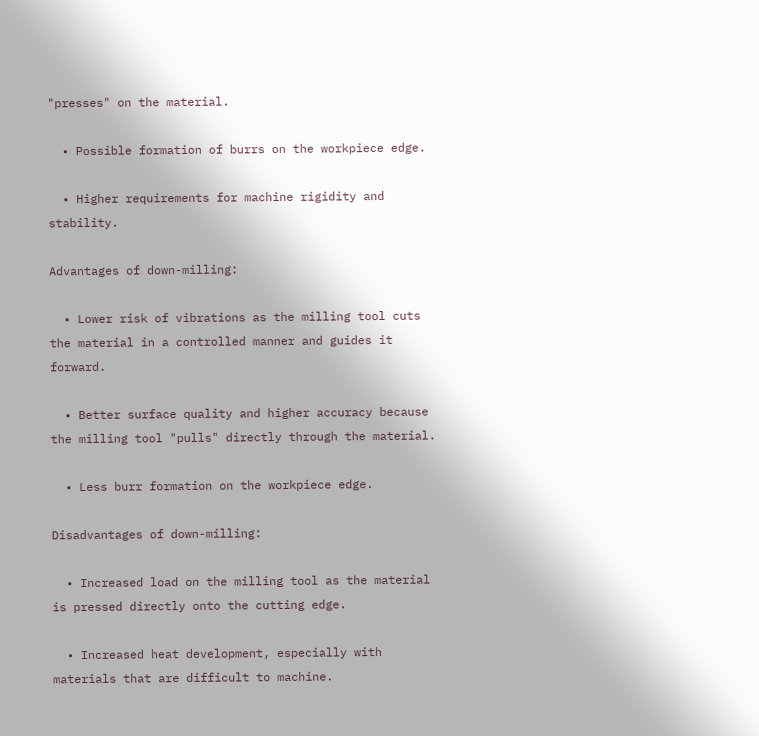"presses" on the material.

  • Possible formation of burrs on the workpiece edge.

  • Higher requirements for machine rigidity and stability.

Advantages of down-milling:

  • Lower risk of vibrations as the milling tool cuts the material in a controlled manner and guides it forward.

  • Better surface quality and higher accuracy because the milling tool "pulls" directly through the material.

  • Less burr formation on the workpiece edge.

Disadvantages of down-milling:

  • Increased load on the milling tool as the material is pressed directly onto the cutting edge.

  • Increased heat development, especially with materials that are difficult to machine.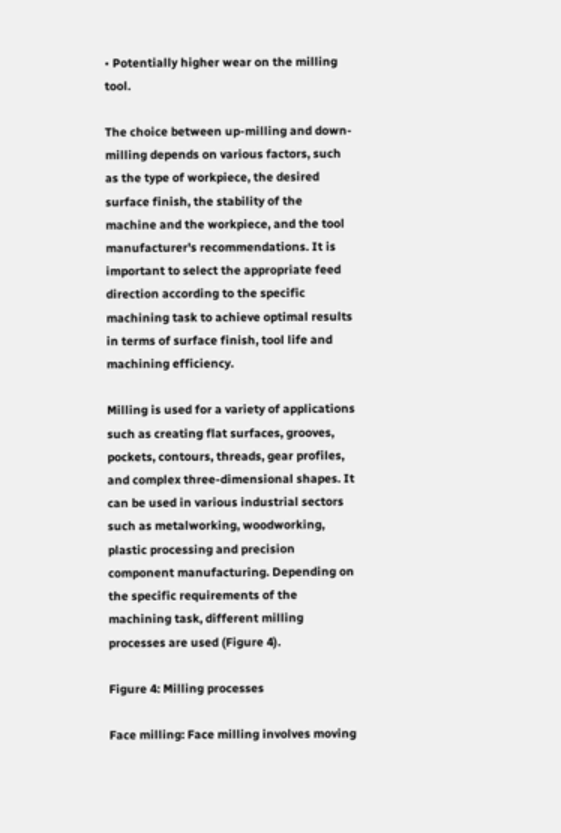• Potentially higher wear on the milling tool.

The choice between up-milling and down-milling depends on various factors, such as the type of workpiece, the desired surface finish, the stability of the machine and the workpiece, and the tool manufacturer's recommendations. It is important to select the appropriate feed direction according to the specific machining task to achieve optimal results in terms of surface finish, tool life and machining efficiency.

Milling is used for a variety of applications such as creating flat surfaces, grooves, pockets, contours, threads, gear profiles, and complex three-dimensional shapes. It can be used in various industrial sectors such as metalworking, woodworking, plastic processing and precision component manufacturing. Depending on the specific requirements of the machining task, different milling processes are used (Figure 4).

Figure 4: Milling processes

Face milling: Face milling involves moving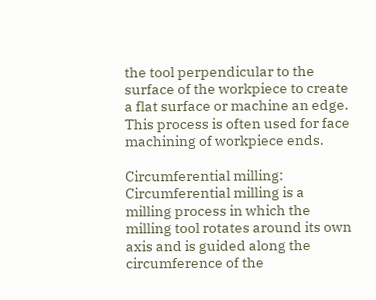the tool perpendicular to the surface of the workpiece to create a flat surface or machine an edge. This process is often used for face machining of workpiece ends.

Circumferential milling: Circumferential milling is a milling process in which the milling tool rotates around its own axis and is guided along the circumference of the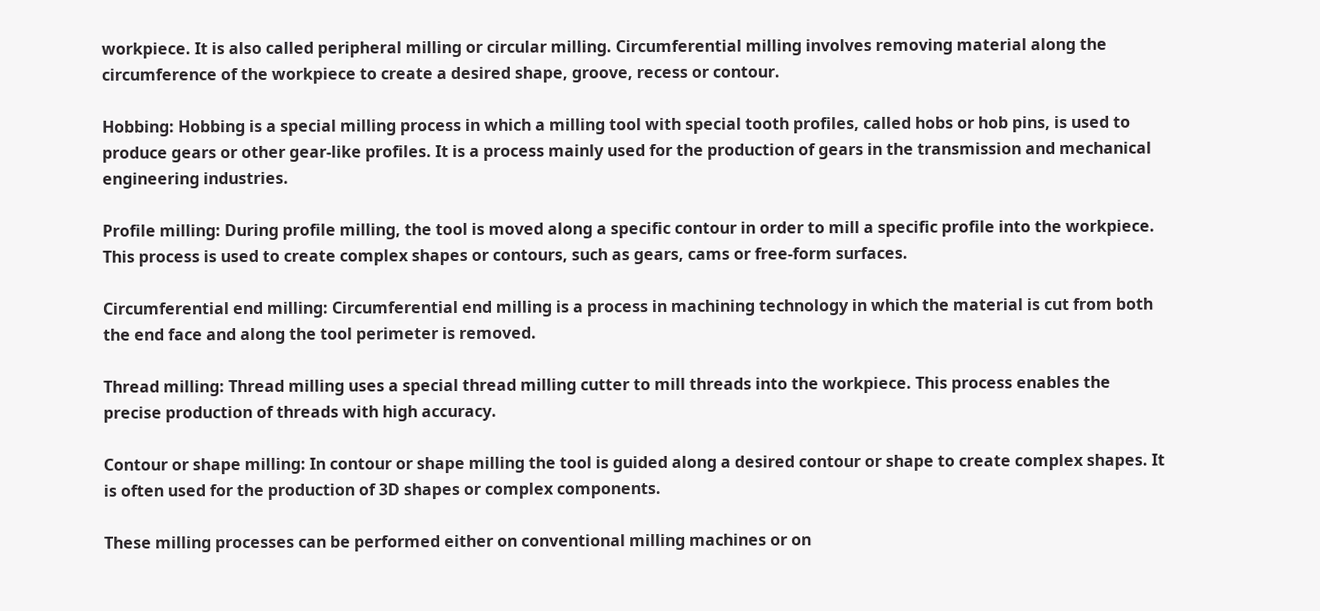workpiece. It is also called peripheral milling or circular milling. Circumferential milling involves removing material along the circumference of the workpiece to create a desired shape, groove, recess or contour.

Hobbing: Hobbing is a special milling process in which a milling tool with special tooth profiles, called hobs or hob pins, is used to produce gears or other gear-like profiles. It is a process mainly used for the production of gears in the transmission and mechanical engineering industries.

Profile milling: During profile milling, the tool is moved along a specific contour in order to mill a specific profile into the workpiece. This process is used to create complex shapes or contours, such as gears, cams or free-form surfaces.

Circumferential end milling: Circumferential end milling is a process in machining technology in which the material is cut from both the end face and along the tool perimeter is removed.

Thread milling: Thread milling uses a special thread milling cutter to mill threads into the workpiece. This process enables the precise production of threads with high accuracy.

Сontour or shape milling: In contour or shape milling the tool is guided along a desired contour or shape to create complex shapes. It is often used for the production of 3D shapes or complex components.

These milling processes can be performed either on conventional milling machines or on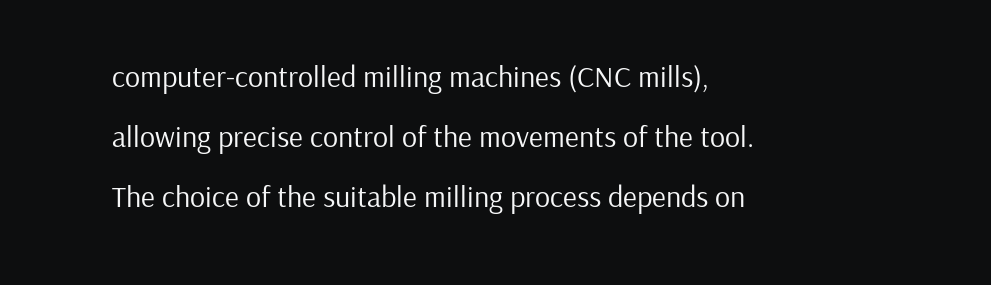computer-controlled milling machines (CNC mills), allowing precise control of the movements of the tool. The choice of the suitable milling process depends on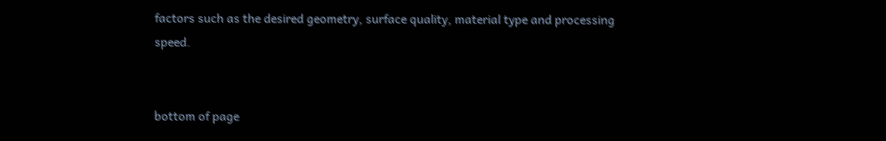factors such as the desired geometry, surface quality, material type and processing speed.


bottom of page